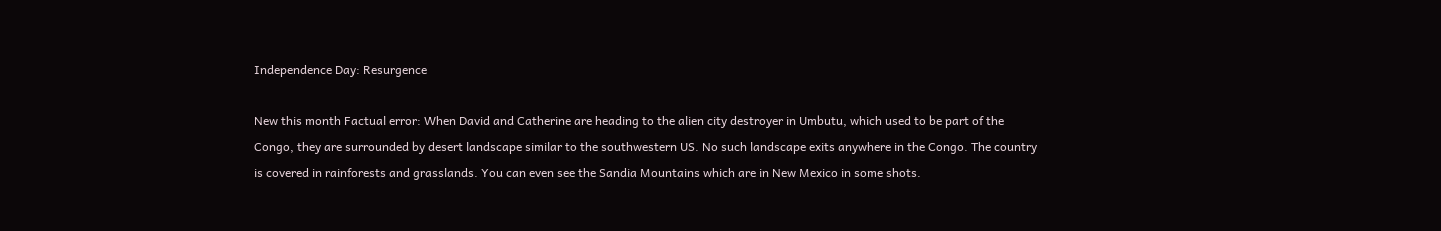Independence Day: Resurgence

New this month Factual error: When David and Catherine are heading to the alien city destroyer in Umbutu, which used to be part of the Congo, they are surrounded by desert landscape similar to the southwestern US. No such landscape exits anywhere in the Congo. The country is covered in rainforests and grasslands. You can even see the Sandia Mountains which are in New Mexico in some shots.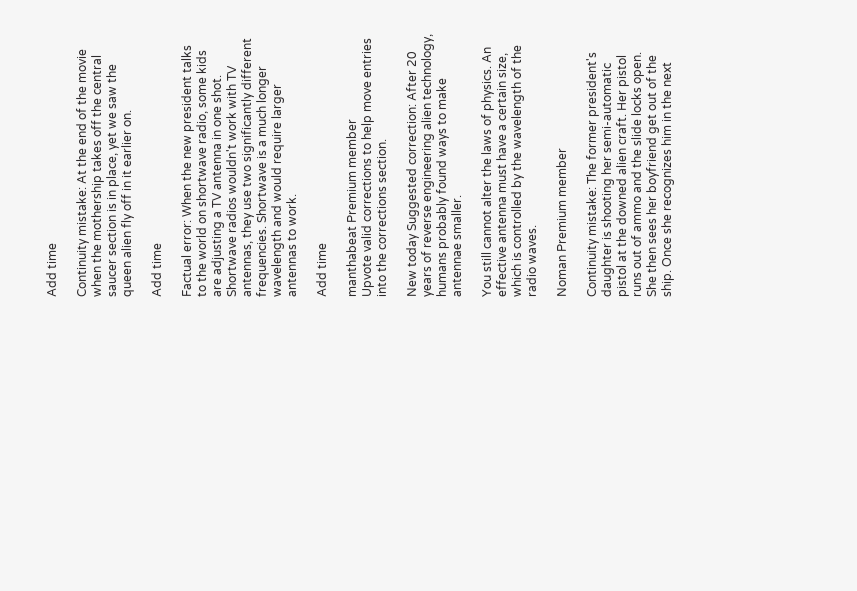Add time

Continuity mistake: At the end of the movie when the mothership takes off the central saucer section is in place, yet we saw the queen alien fly off in it earlier on.

Add time

Factual error: When the new president talks to the world on shortwave radio, some kids are adjusting a TV antenna in one shot. Shortwave radios wouldn't work with TV antennas, they use two significantly different frequencies. Shortwave is a much longer wavelength and would require larger antennas to work.

Add time

manthabeat Premium member
Upvote valid corrections to help move entries into the corrections section.

New today Suggested correction: After 20 years of reverse engineering alien technology, humans probably found ways to make antennae smaller.

You still cannot alter the laws of physics. An effective antenna must have a certain size, which is controlled by the wavelength of the radio waves.

Noman Premium member

Continuity mistake: The former president's daughter is shooting her semi-automatic pistol at the downed alien craft. Her pistol runs out of ammo and the slide locks open. She then sees her boyfriend get out of the ship. Once she recognizes him in the next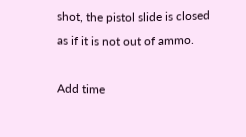shot, the pistol slide is closed as if it is not out of ammo.

Add time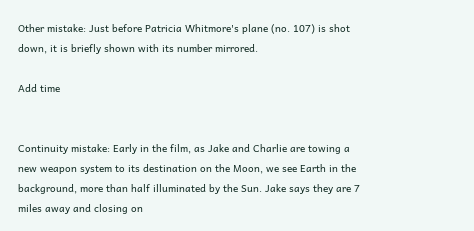Other mistake: Just before Patricia Whitmore's plane (no. 107) is shot down, it is briefly shown with its number mirrored.

Add time


Continuity mistake: Early in the film, as Jake and Charlie are towing a new weapon system to its destination on the Moon, we see Earth in the background, more than half illuminated by the Sun. Jake says they are 7 miles away and closing on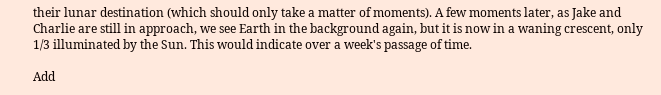their lunar destination (which should only take a matter of moments). A few moments later, as Jake and Charlie are still in approach, we see Earth in the background again, but it is now in a waning crescent, only 1/3 illuminated by the Sun. This would indicate over a week's passage of time.

Add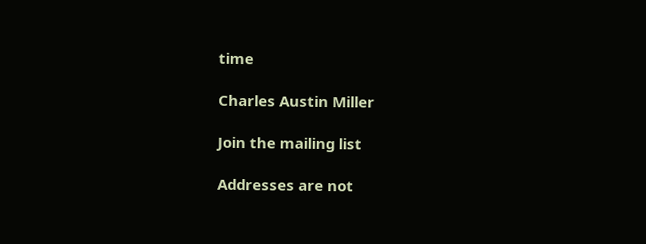time

Charles Austin Miller

Join the mailing list

Addresses are not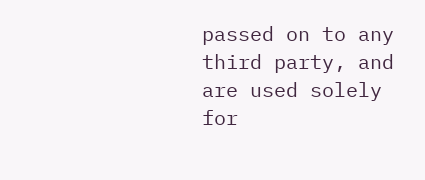passed on to any third party, and are used solely for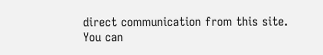direct communication from this site. You can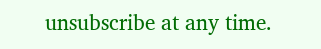unsubscribe at any time.